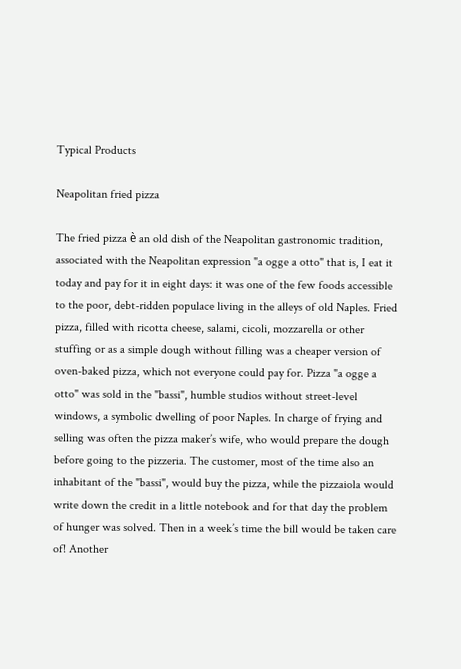Typical Products

Neapolitan fried pizza

The fried pizza è an old dish of the Neapolitan gastronomic tradition, associated with the Neapolitan expression "a ogge a otto" that is, I eat it today and pay for it in eight days: it was one of the few foods accessible to the poor, debt-ridden populace living in the alleys of old Naples. Fried pizza, filled with ricotta cheese, salami, cicoli, mozzarella or other stuffing or as a simple dough without filling was a cheaper version of oven-baked pizza, which not everyone could pay for. Pizza "a ogge a otto" was sold in the "bassi", humble studios without street-level windows, a symbolic dwelling of poor Naples. In charge of frying and selling was often the pizza maker’s wife, who would prepare the dough before going to the pizzeria. The customer, most of the time also an inhabitant of the "bassi", would buy the pizza, while the pizzaiola would write down the credit in a little notebook and for that day the problem of hunger was solved. Then in a week’s time the bill would be taken care of! Another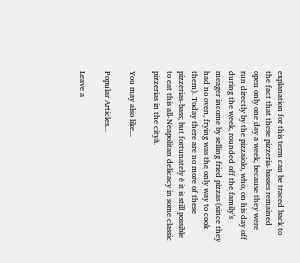explanation for this term can be traced back to the fact that these pizzeria-basses remained open only one day a week, because they were run directly by the pizzaiolo, who, on his day off during the week, rounded off the family’s meager income by selling fried pizzas (since they had no oven, frying was the only way to cook them). Today there are no more of these pizzerias-bass; but fortunately è it is still possible to eat this all-Neapolitan delicacy in some classic pizzerias in the cityà.

You may also like...

Popular Articles...

Leave a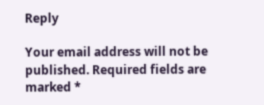Reply

Your email address will not be published. Required fields are marked *